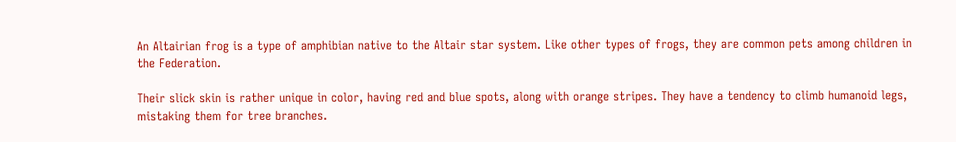An Altairian frog is a type of amphibian native to the Altair star system. Like other types of frogs, they are common pets among children in the Federation.

Their slick skin is rather unique in color, having red and blue spots, along with orange stripes. They have a tendency to climb humanoid legs, mistaking them for tree branches.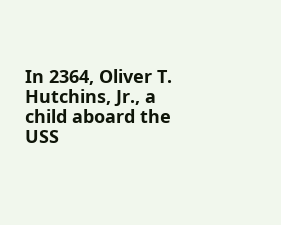In 2364, Oliver T. Hutchins, Jr., a child aboard the USS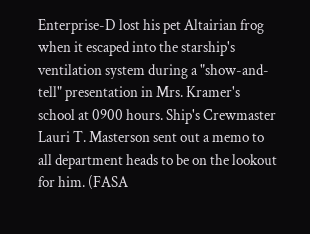Enterprise-D lost his pet Altairian frog when it escaped into the starship's ventilation system during a "show-and-tell" presentation in Mrs. Kramer's school at 0900 hours. Ship's Crewmaster Lauri T. Masterson sent out a memo to all department heads to be on the lookout for him. (FASA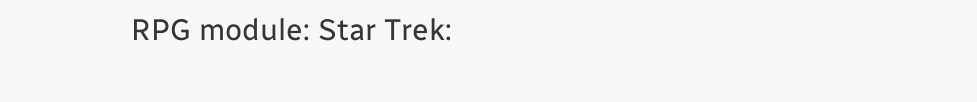RPG module: Star Trek: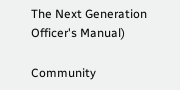The Next Generation Officer's Manual)

Community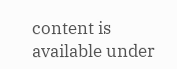content is available under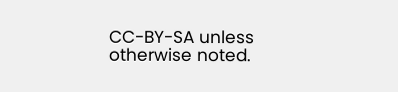CC-BY-SA unless otherwise noted.